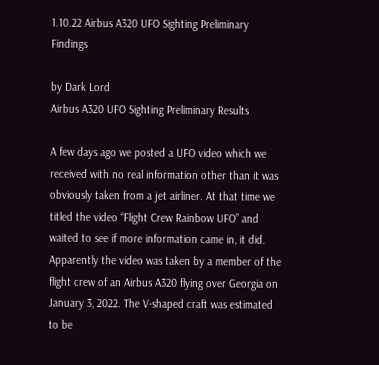1.10.22 Airbus A320 UFO Sighting Preliminary Findings

by Dark Lord
Airbus A320 UFO Sighting Preliminary Results

A few days ago we posted a UFO video which we received with no real information other than it was obviously taken from a jet airliner. At that time we titled the video “Flight Crew Rainbow UFO” and waited to see if more information came in, it did. Apparently the video was taken by a member of the flight crew of an Airbus A320 flying over Georgia on January 3, 2022. The V-shaped craft was estimated to be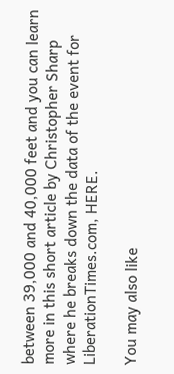between 39,000 and 40,000 feet and you can learn more in this short article by Christopher Sharp where he breaks down the data of the event for LiberationTimes.com, HERE.

You may also like